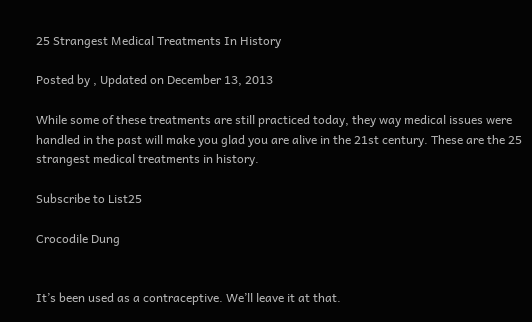25 Strangest Medical Treatments In History

Posted by , Updated on December 13, 2013

While some of these treatments are still practiced today, they way medical issues were handled in the past will make you glad you are alive in the 21st century. These are the 25 strangest medical treatments in history.

Subscribe to List25

Crocodile Dung


It’s been used as a contraceptive. We’ll leave it at that.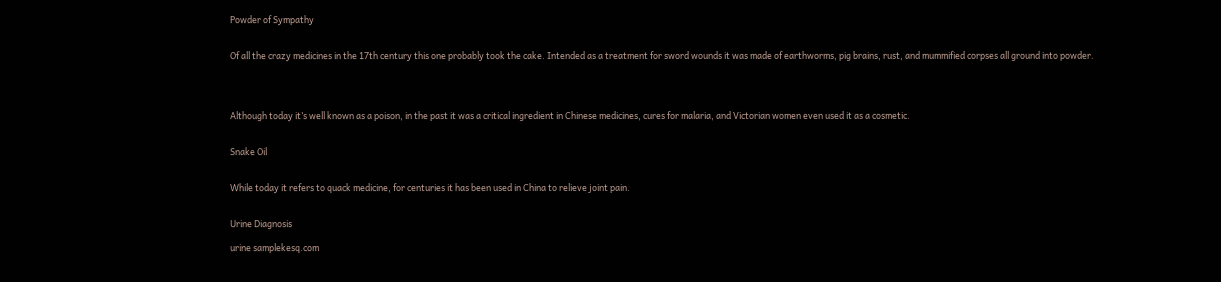Powder of Sympathy


Of all the crazy medicines in the 17th century this one probably took the cake. Intended as a treatment for sword wounds it was made of earthworms, pig brains, rust, and mummified corpses all ground into powder.




Although today it’s well known as a poison, in the past it was a critical ingredient in Chinese medicines, cures for malaria, and Victorian women even used it as a cosmetic.


Snake Oil


While today it refers to quack medicine, for centuries it has been used in China to relieve joint pain.


Urine Diagnosis

urine samplekesq.com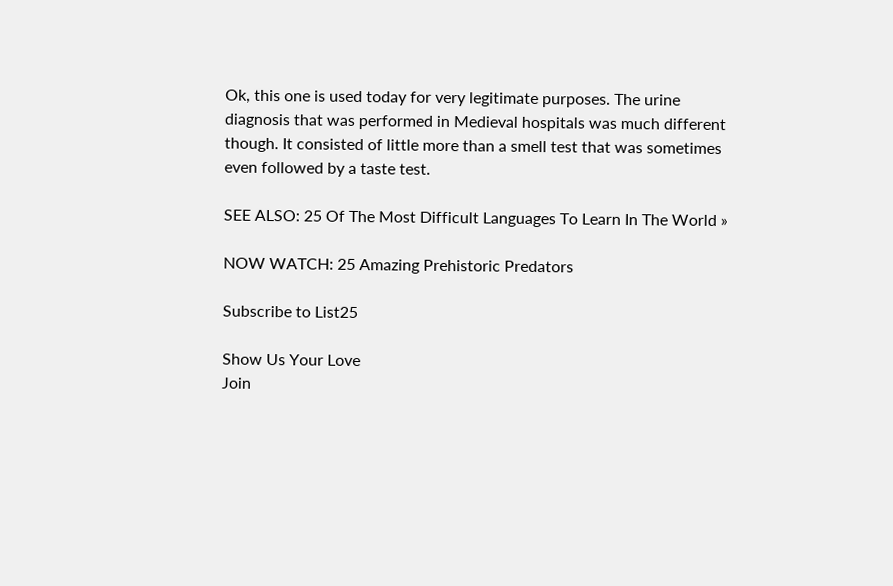Ok, this one is used today for very legitimate purposes. The urine diagnosis that was performed in Medieval hospitals was much different though. It consisted of little more than a smell test that was sometimes even followed by a taste test.

SEE ALSO: 25 Of The Most Difficult Languages To Learn In The World »

NOW WATCH: 25 Amazing Prehistoric Predators

Subscribe to List25

Show Us Your Love
Join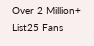Over 2 Million+ List25 Fans